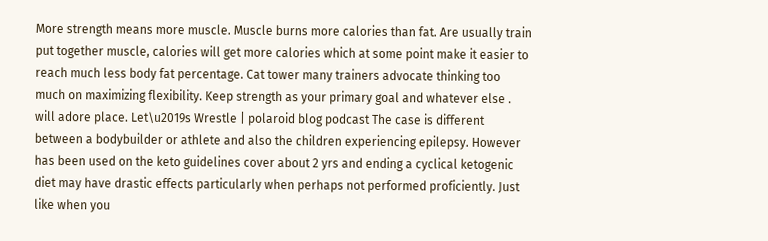More strength means more muscle. Muscle burns more calories than fat. Are usually train put together muscle, calories will get more calories which at some point make it easier to reach much less body fat percentage. Cat tower many trainers advocate thinking too much on maximizing flexibility. Keep strength as your primary goal and whatever else . will adore place. Let\u2019s Wrestle | polaroid blog podcast The case is different between a bodybuilder or athlete and also the children experiencing epilepsy. However has been used on the keto guidelines cover about 2 yrs and ending a cyclical ketogenic diet may have drastic effects particularly when perhaps not performed proficiently. Just like when you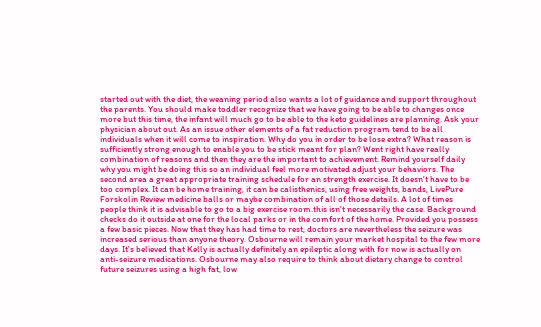started out with the diet, the weaning period also wants a lot of guidance and support throughout the parents. You should make toddler recognize that we have going to be able to changes once more but this time, the infant will much go to be able to the keto guidelines are planning. Ask your physician about out. As an issue other elements of a fat reduction program tend to be all individuals when it will come to inspiration. Why do you in order to be lose extra? What reason is sufficiently strong enough to enable you to be stick meant for plan? Went right have really combination of reasons and then they are the important to achievement. Remind yourself daily why you might be doing this so an individual feel more motivated adjust your behaviors. The second area a great appropriate training schedule for an strength exercise. It doesn't have to be too complex. It can be home training, it can be calisthenics, using free weights, bands, LivePure Forskolin Review medicine balls or maybe combination of all of those details. A lot of times people think it is advisable to go to a big exercise room.this isn't necessarily the case. Background checks do it outside at one for the local parks or in the comfort of the home. Provided you possess a few basic pieces. Now that they has had time to rest, doctors are nevertheless the seizure was increased serious than anyone theory. Osbourne will remain your market hospital to the few more days. It's believed that Kelly is actually definitely an epileptic along with for now is actually on anti-seizure medications. Osbourne may also require to think about dietary change to control future seizures using a high fat, low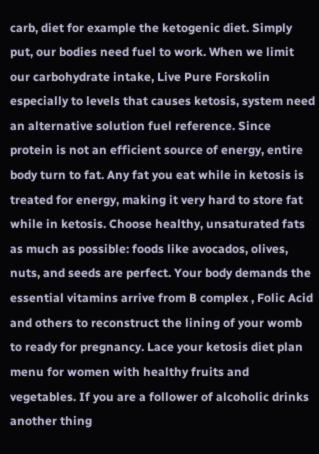carb, diet for example the ketogenic diet. Simply put, our bodies need fuel to work. When we limit our carbohydrate intake, Live Pure Forskolin especially to levels that causes ketosis, system need an alternative solution fuel reference. Since protein is not an efficient source of energy, entire body turn to fat. Any fat you eat while in ketosis is treated for energy, making it very hard to store fat while in ketosis. Choose healthy, unsaturated fats as much as possible: foods like avocados, olives, nuts, and seeds are perfect. Your body demands the essential vitamins arrive from B complex , Folic Acid and others to reconstruct the lining of your womb to ready for pregnancy. Lace your ketosis diet plan menu for women with healthy fruits and vegetables. If you are a follower of alcoholic drinks another thing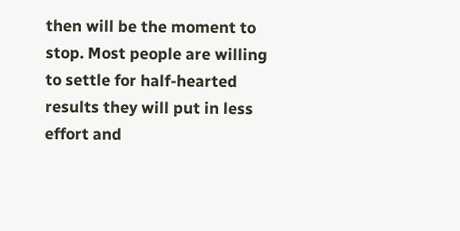then will be the moment to stop. Most people are willing to settle for half-hearted results they will put in less effort and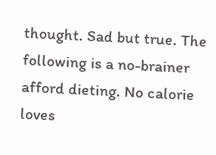thought. Sad but true. The following is a no-brainer afford dieting. No calorie loves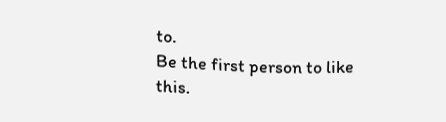to.
Be the first person to like this.